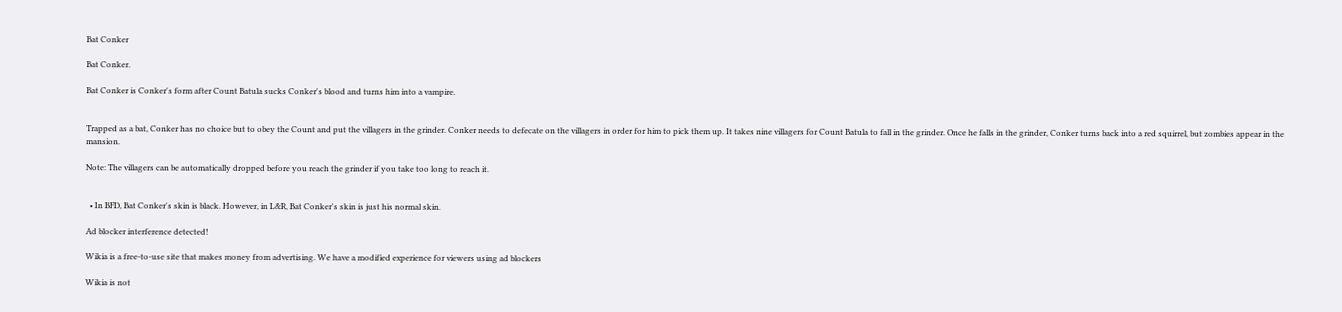Bat Conker

Bat Conker.

Bat Conker is Conker's form after Count Batula sucks Conker's blood and turns him into a vampire.


Trapped as a bat, Conker has no choice but to obey the Count and put the villagers in the grinder. Conker needs to defecate on the villagers in order for him to pick them up. It takes nine villagers for Count Batula to fall in the grinder. Once he falls in the grinder, Conker turns back into a red squirrel, but zombies appear in the mansion.

Note: The villagers can be automatically dropped before you reach the grinder if you take too long to reach it.


  • In BFD, Bat Conker's skin is black. However, in L&R, Bat Conker's skin is just his normal skin.

Ad blocker interference detected!

Wikia is a free-to-use site that makes money from advertising. We have a modified experience for viewers using ad blockers

Wikia is not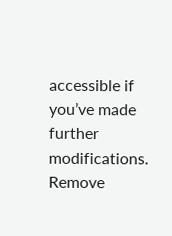accessible if you’ve made further modifications. Remove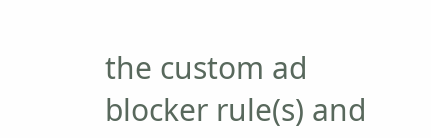the custom ad blocker rule(s) and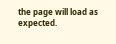the page will load as expected.